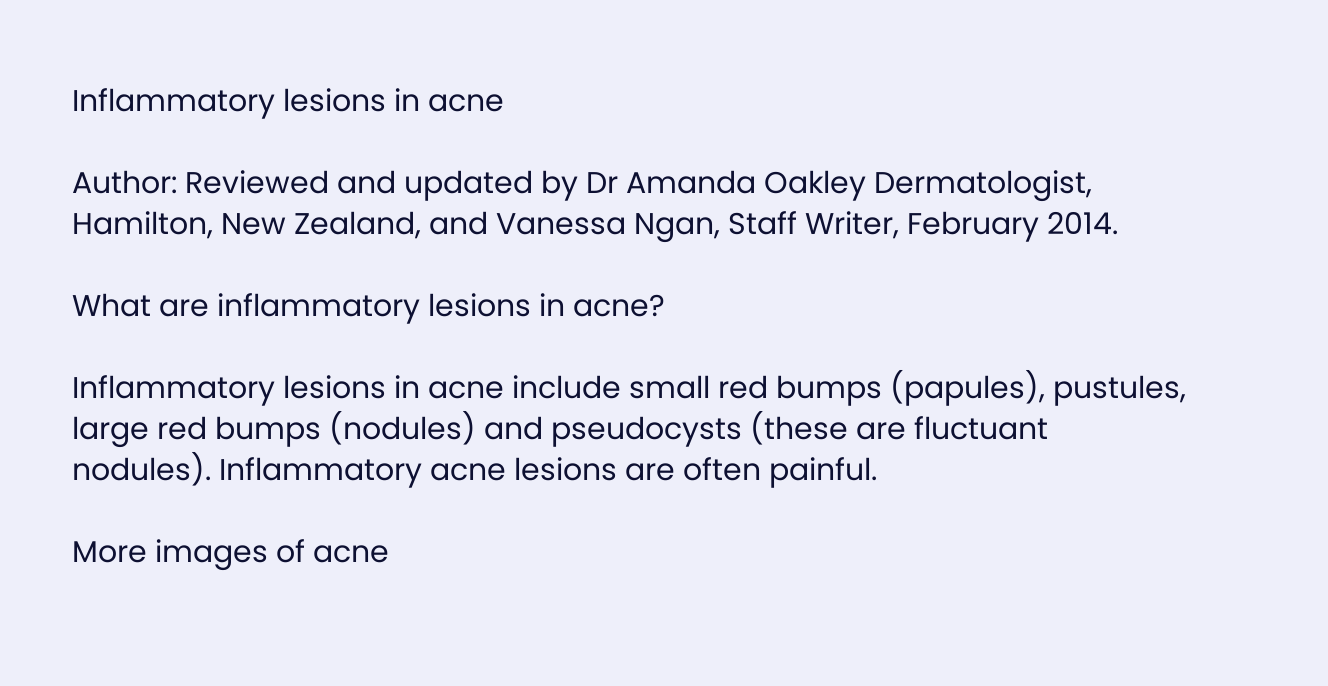Inflammatory lesions in acne

Author: Reviewed and updated by Dr Amanda Oakley Dermatologist, Hamilton, New Zealand, and Vanessa Ngan, Staff Writer, February 2014.

What are inflammatory lesions in acne?

Inflammatory lesions in acne include small red bumps (papules), pustules, large red bumps (nodules) and pseudocysts (these are fluctuant nodules). Inflammatory acne lesions are often painful.

More images of acne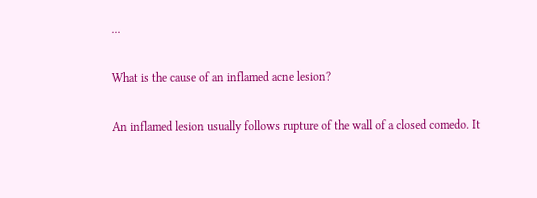...

What is the cause of an inflamed acne lesion?

An inflamed lesion usually follows rupture of the wall of a closed comedo. It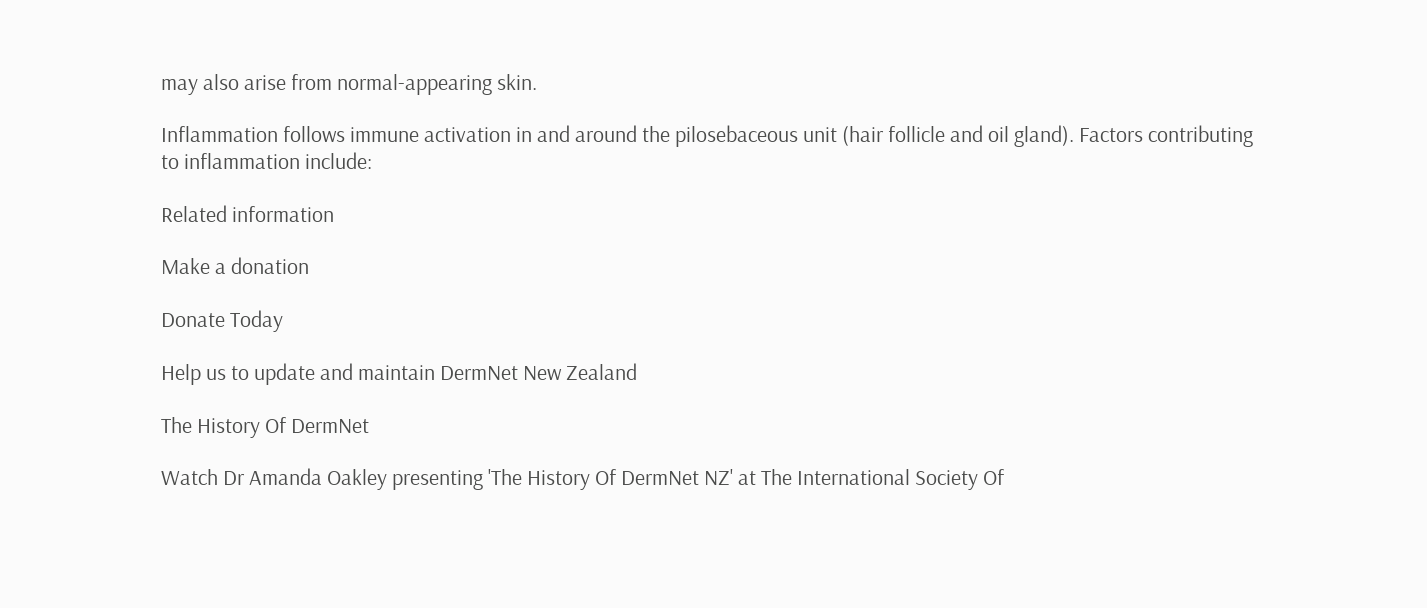may also arise from normal-appearing skin.

Inflammation follows immune activation in and around the pilosebaceous unit (hair follicle and oil gland). Factors contributing to inflammation include:

Related information

Make a donation

Donate Today

Help us to update and maintain DermNet New Zealand

The History Of DermNet

Watch Dr Amanda Oakley presenting 'The History Of DermNet NZ' at The International Society Of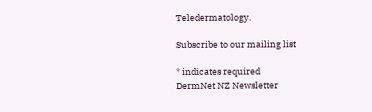Teledermatology.

Subscribe to our mailing list

* indicates required
DermNet NZ Newsletter